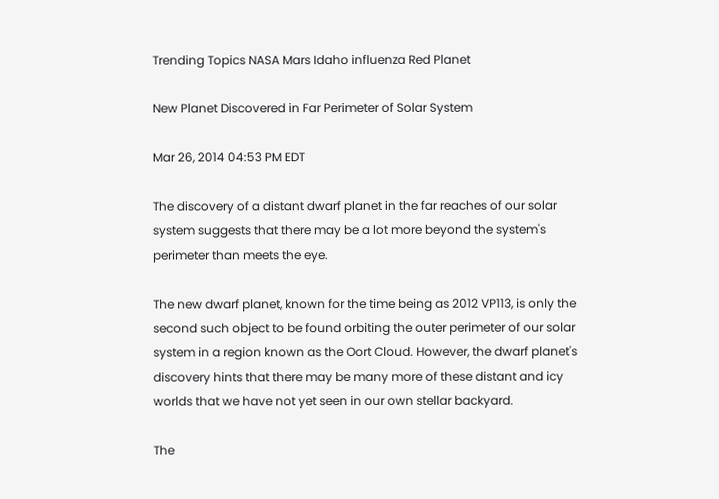Trending Topics NASA Mars Idaho influenza Red Planet

New Planet Discovered in Far Perimeter of Solar System

Mar 26, 2014 04:53 PM EDT

The discovery of a distant dwarf planet in the far reaches of our solar system suggests that there may be a lot more beyond the system's perimeter than meets the eye.

The new dwarf planet, known for the time being as 2012 VP113, is only the second such object to be found orbiting the outer perimeter of our solar system in a region known as the Oort Cloud. However, the dwarf planet's discovery hints that there may be many more of these distant and icy worlds that we have not yet seen in our own stellar backyard.

The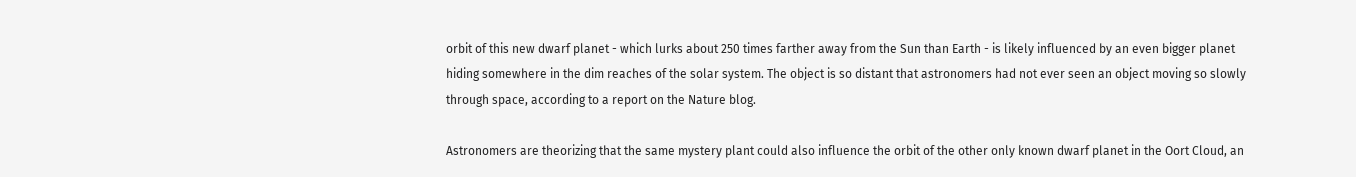orbit of this new dwarf planet - which lurks about 250 times farther away from the Sun than Earth - is likely influenced by an even bigger planet hiding somewhere in the dim reaches of the solar system. The object is so distant that astronomers had not ever seen an object moving so slowly through space, according to a report on the Nature blog.

Astronomers are theorizing that the same mystery plant could also influence the orbit of the other only known dwarf planet in the Oort Cloud, an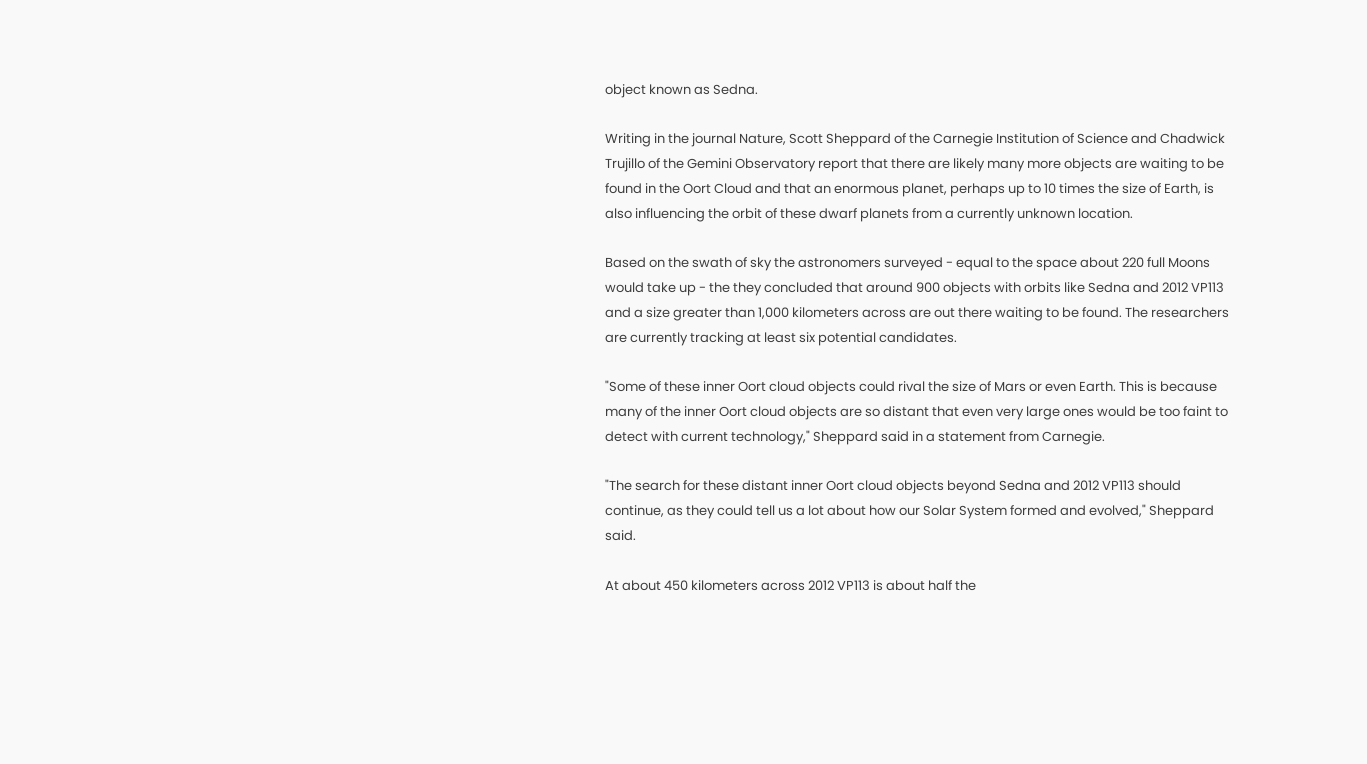object known as Sedna.

Writing in the journal Nature, Scott Sheppard of the Carnegie Institution of Science and Chadwick Trujillo of the Gemini Observatory report that there are likely many more objects are waiting to be found in the Oort Cloud and that an enormous planet, perhaps up to 10 times the size of Earth, is also influencing the orbit of these dwarf planets from a currently unknown location.

Based on the swath of sky the astronomers surveyed - equal to the space about 220 full Moons would take up - the they concluded that around 900 objects with orbits like Sedna and 2012 VP113 and a size greater than 1,000 kilometers across are out there waiting to be found. The researchers are currently tracking at least six potential candidates.

"Some of these inner Oort cloud objects could rival the size of Mars or even Earth. This is because many of the inner Oort cloud objects are so distant that even very large ones would be too faint to detect with current technology," Sheppard said in a statement from Carnegie.

"The search for these distant inner Oort cloud objects beyond Sedna and 2012 VP113 should continue, as they could tell us a lot about how our Solar System formed and evolved," Sheppard said.

At about 450 kilometers across 2012 VP113 is about half the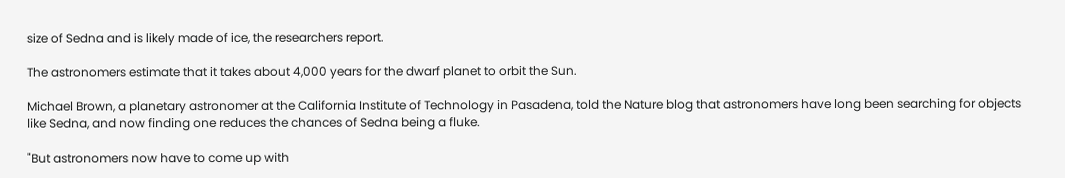size of Sedna and is likely made of ice, the researchers report.

The astronomers estimate that it takes about 4,000 years for the dwarf planet to orbit the Sun.

Michael Brown, a planetary astronomer at the California Institute of Technology in Pasadena, told the Nature blog that astronomers have long been searching for objects like Sedna, and now finding one reduces the chances of Sedna being a fluke.

"But astronomers now have to come up with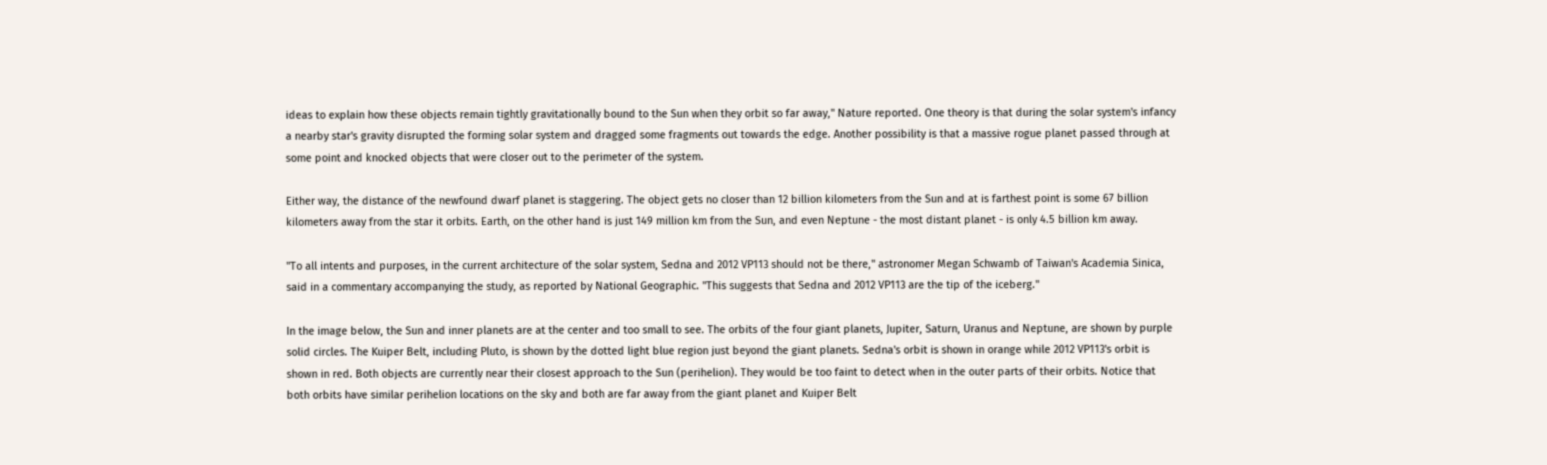ideas to explain how these objects remain tightly gravitationally bound to the Sun when they orbit so far away," Nature reported. One theory is that during the solar system's infancy a nearby star's gravity disrupted the forming solar system and dragged some fragments out towards the edge. Another possibility is that a massive rogue planet passed through at some point and knocked objects that were closer out to the perimeter of the system.

Either way, the distance of the newfound dwarf planet is staggering. The object gets no closer than 12 billion kilometers from the Sun and at is farthest point is some 67 billion kilometers away from the star it orbits. Earth, on the other hand is just 149 million km from the Sun, and even Neptune - the most distant planet - is only 4.5 billion km away.

"To all intents and purposes, in the current architecture of the solar system, Sedna and 2012 VP113 should not be there," astronomer Megan Schwamb of Taiwan's Academia Sinica, said in a commentary accompanying the study, as reported by National Geographic. "This suggests that Sedna and 2012 VP113 are the tip of the iceberg."

In the image below, the Sun and inner planets are at the center and too small to see. The orbits of the four giant planets, Jupiter, Saturn, Uranus and Neptune, are shown by purple solid circles. The Kuiper Belt, including Pluto, is shown by the dotted light blue region just beyond the giant planets. Sedna's orbit is shown in orange while 2012 VP113's orbit is shown in red. Both objects are currently near their closest approach to the Sun (perihelion). They would be too faint to detect when in the outer parts of their orbits. Notice that both orbits have similar perihelion locations on the sky and both are far away from the giant planet and Kuiper Belt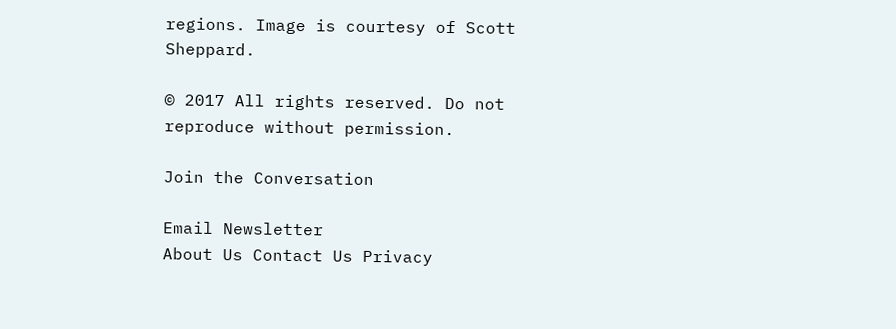regions. Image is courtesy of Scott Sheppard.

© 2017 All rights reserved. Do not reproduce without permission.

Join the Conversation

Email Newsletter
About Us Contact Us Privacy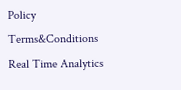Policy Terms&Conditions
Real Time Analytics